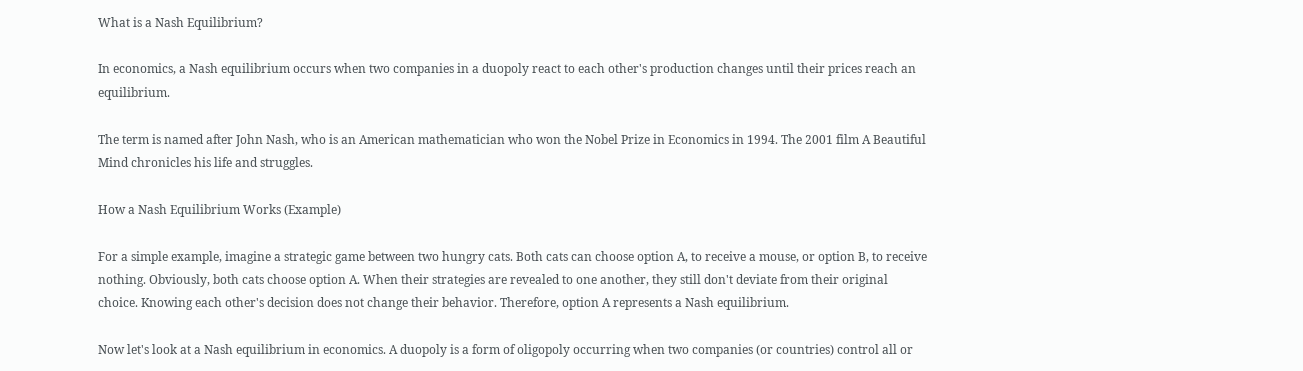What is a Nash Equilibrium?

In economics, a Nash equilibrium occurs when two companies in a duopoly react to each other's production changes until their prices reach an equilibrium.

The term is named after John Nash, who is an American mathematician who won the Nobel Prize in Economics in 1994. The 2001 film A Beautiful Mind chronicles his life and struggles.

How a Nash Equilibrium Works (Example)

For a simple example, imagine a strategic game between two hungry cats. Both cats can choose option A, to receive a mouse, or option B, to receive nothing. Obviously, both cats choose option A. When their strategies are revealed to one another, they still don't deviate from their original choice. Knowing each other's decision does not change their behavior. Therefore, option A represents a Nash equilibrium.

Now let's look at a Nash equilibrium in economics. A duopoly is a form of oligopoly occurring when two companies (or countries) control all or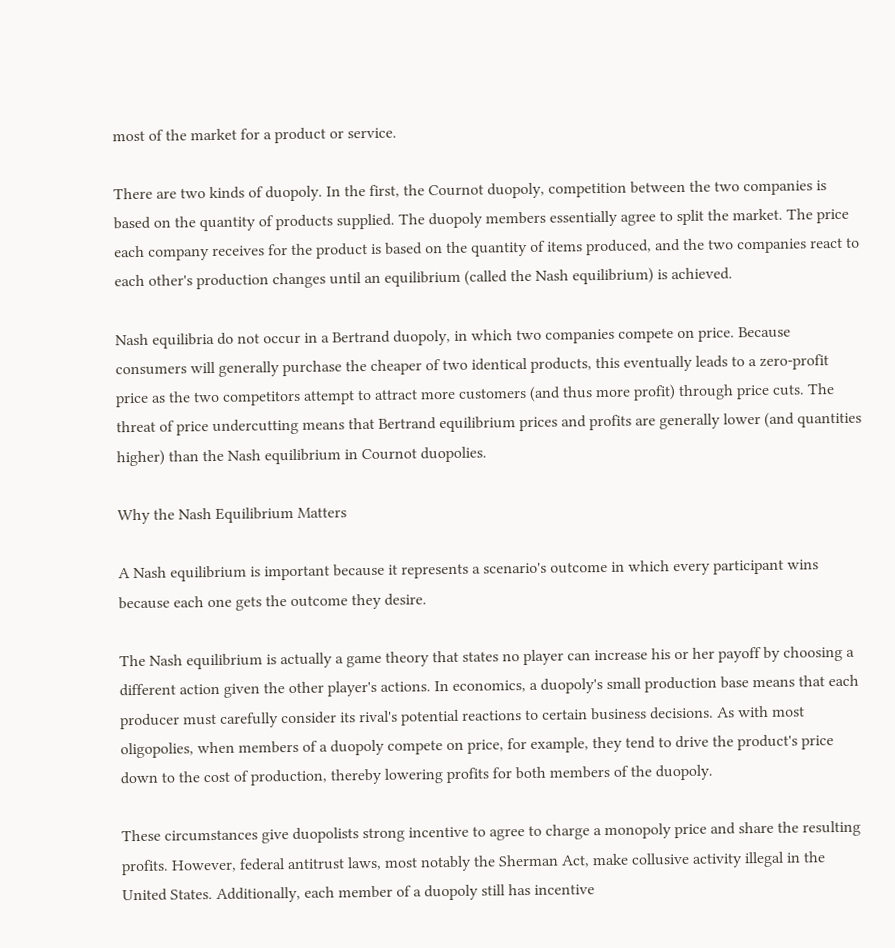most of the market for a product or service.

There are two kinds of duopoly. In the first, the Cournot duopoly, competition between the two companies is based on the quantity of products supplied. The duopoly members essentially agree to split the market. The price each company receives for the product is based on the quantity of items produced, and the two companies react to each other's production changes until an equilibrium (called the Nash equilibrium) is achieved.

Nash equilibria do not occur in a Bertrand duopoly, in which two companies compete on price. Because consumers will generally purchase the cheaper of two identical products, this eventually leads to a zero-profit price as the two competitors attempt to attract more customers (and thus more profit) through price cuts. The threat of price undercutting means that Bertrand equilibrium prices and profits are generally lower (and quantities higher) than the Nash equilibrium in Cournot duopolies.

Why the Nash Equilibrium Matters

A Nash equilibrium is important because it represents a scenario's outcome in which every participant wins because each one gets the outcome they desire.

The Nash equilibrium is actually a game theory that states no player can increase his or her payoff by choosing a different action given the other player's actions. In economics, a duopoly's small production base means that each producer must carefully consider its rival's potential reactions to certain business decisions. As with most oligopolies, when members of a duopoly compete on price, for example, they tend to drive the product's price down to the cost of production, thereby lowering profits for both members of the duopoly.

These circumstances give duopolists strong incentive to agree to charge a monopoly price and share the resulting profits. However, federal antitrust laws, most notably the Sherman Act, make collusive activity illegal in the United States. Additionally, each member of a duopoly still has incentive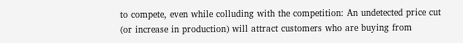to compete, even while colluding with the competition: An undetected price cut (or increase in production) will attract customers who are buying from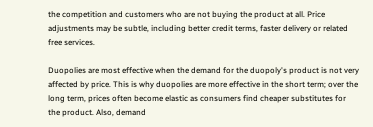the competition and customers who are not buying the product at all. Price adjustments may be subtle, including better credit terms, faster delivery or related free services.

Duopolies are most effective when the demand for the duopoly's product is not very affected by price. This is why duopolies are more effective in the short term; over the long term, prices often become elastic as consumers find cheaper substitutes for the product. Also, demand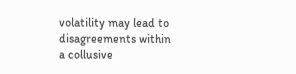volatility may lead to disagreements within a collusive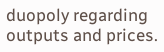duopoly regarding outputs and prices.